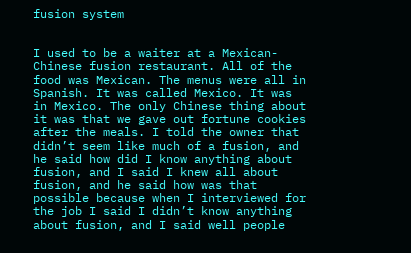fusion system


I used to be a waiter at a Mexican-Chinese fusion restaurant. All of the food was Mexican. The menus were all in Spanish. It was called Mexico. It was in Mexico. The only Chinese thing about it was that we gave out fortune cookies after the meals. I told the owner that didn’t seem like much of a fusion, and he said how did I know anything about fusion, and I said I knew all about fusion, and he said how was that possible because when I interviewed for the job I said I didn’t know anything about fusion, and I said well people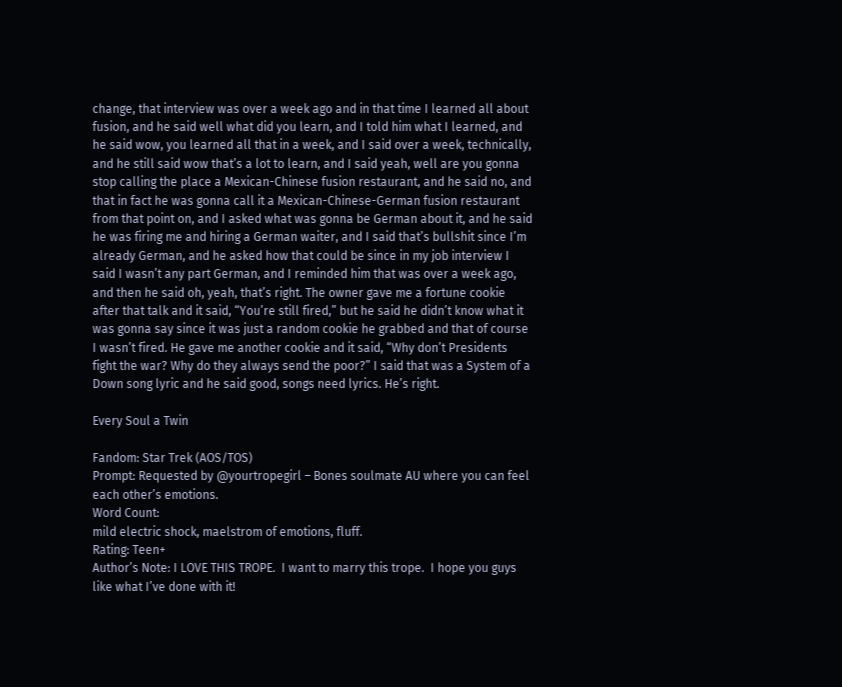change, that interview was over a week ago and in that time I learned all about fusion, and he said well what did you learn, and I told him what I learned, and he said wow, you learned all that in a week, and I said over a week, technically, and he still said wow that’s a lot to learn, and I said yeah, well are you gonna stop calling the place a Mexican-Chinese fusion restaurant, and he said no, and that in fact he was gonna call it a Mexican-Chinese-German fusion restaurant from that point on, and I asked what was gonna be German about it, and he said he was firing me and hiring a German waiter, and I said that’s bullshit since I’m already German, and he asked how that could be since in my job interview I said I wasn’t any part German, and I reminded him that was over a week ago, and then he said oh, yeah, that’s right. The owner gave me a fortune cookie after that talk and it said, “You’re still fired,” but he said he didn’t know what it was gonna say since it was just a random cookie he grabbed and that of course I wasn’t fired. He gave me another cookie and it said, “Why don’t Presidents fight the war? Why do they always send the poor?” I said that was a System of a Down song lyric and he said good, songs need lyrics. He’s right.

Every Soul a Twin

Fandom: Star Trek (AOS/TOS)
Prompt: Requested by @yourtropegirl – Bones soulmate AU where you can feel each other’s emotions.
Word Count:
mild electric shock, maelstrom of emotions, fluff.
Rating: Teen+
Author’s Note: I LOVE THIS TROPE.  I want to marry this trope.  I hope you guys like what I’ve done with it!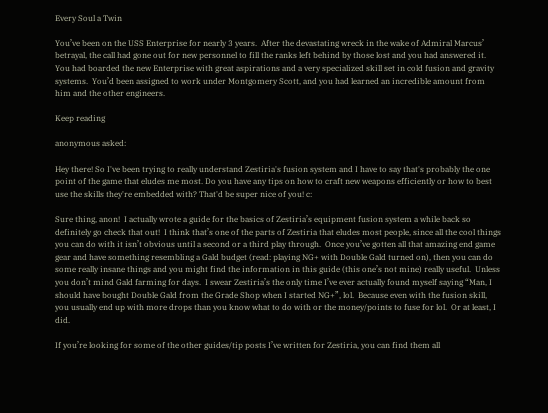Every Soul a Twin

You’ve been on the USS Enterprise for nearly 3 years.  After the devastating wreck in the wake of Admiral Marcus’ betrayal, the call had gone out for new personnel to fill the ranks left behind by those lost and you had answered it.  You had boarded the new Enterprise with great aspirations and a very specialized skill set in cold fusion and gravity systems.  You’d been assigned to work under Montgomery Scott, and you had learned an incredible amount from him and the other engineers.

Keep reading

anonymous asked:

Hey there! So I've been trying to really understand Zestiria's fusion system and I have to say that's probably the one point of the game that eludes me most. Do you have any tips on how to craft new weapons efficiently or how to best use the skills they're embedded with? That'd be super nice of you! c:

Sure thing, anon!  I actually wrote a guide for the basics of Zestiria’s equipment fusion system a while back so definitely go check that out!  I think that’s one of the parts of Zestiria that eludes most people, since all the cool things you can do with it isn’t obvious until a second or a third play through.  Once you’ve gotten all that amazing end game gear and have something resembling a Gald budget (read: playing NG+ with Double Gald turned on), then you can do some really insane things and you might find the information in this guide (this one’s not mine) really useful.  Unless you don’t mind Gald farming for days.  I swear Zestiria’s the only time I’ve ever actually found myself saying “Man, I should have bought Double Gald from the Grade Shop when I started NG+”, lol.  Because even with the fusion skill, you usually end up with more drops than you know what to do with or the money/points to fuse for lol.  Or at least, I did.

If you’re looking for some of the other guides/tip posts I’ve written for Zestiria, you can find them all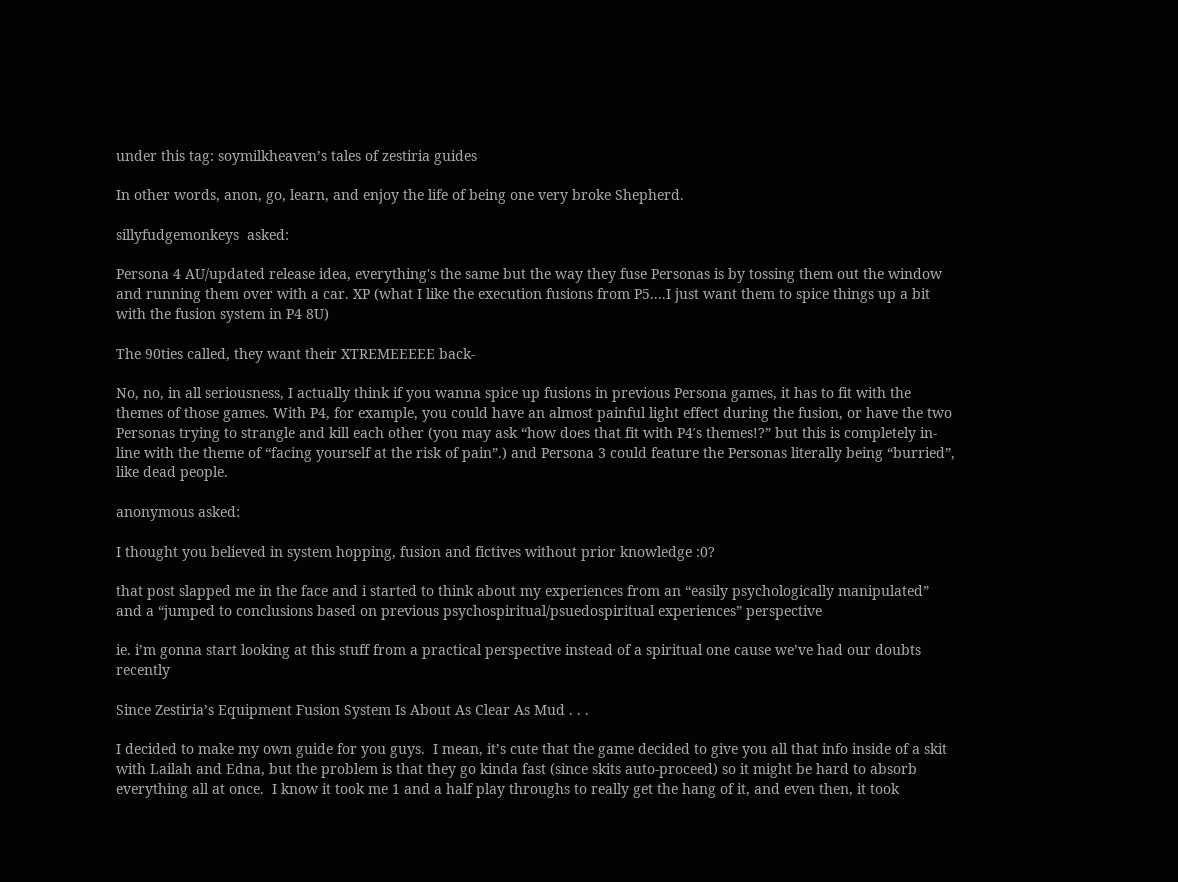under this tag: soymilkheaven’s tales of zestiria guides

In other words, anon, go, learn, and enjoy the life of being one very broke Shepherd.

sillyfudgemonkeys  asked:

Persona 4 AU/updated release idea, everything's the same but the way they fuse Personas is by tossing them out the window and running them over with a car. XP (what I like the execution fusions from P5....I just want them to spice things up a bit with the fusion system in P4 8U)

The 90ties called, they want their XTREMEEEEE back-

No, no, in all seriousness, I actually think if you wanna spice up fusions in previous Persona games, it has to fit with the themes of those games. With P4, for example, you could have an almost painful light effect during the fusion, or have the two Personas trying to strangle and kill each other (you may ask “how does that fit with P4′s themes!?” but this is completely in-line with the theme of “facing yourself at the risk of pain”.) and Persona 3 could feature the Personas literally being “burried”, like dead people.

anonymous asked:

I thought you believed in system hopping, fusion and fictives without prior knowledge :0?

that post slapped me in the face and i started to think about my experiences from an “easily psychologically manipulated” and a “jumped to conclusions based on previous psychospiritual/psuedospiritual experiences” perspective

ie. i’m gonna start looking at this stuff from a practical perspective instead of a spiritual one cause we’ve had our doubts recently

Since Zestiria’s Equipment Fusion System Is About As Clear As Mud . . .

I decided to make my own guide for you guys.  I mean, it’s cute that the game decided to give you all that info inside of a skit with Lailah and Edna, but the problem is that they go kinda fast (since skits auto-proceed) so it might be hard to absorb everything all at once.  I know it took me 1 and a half play throughs to really get the hang of it, and even then, it took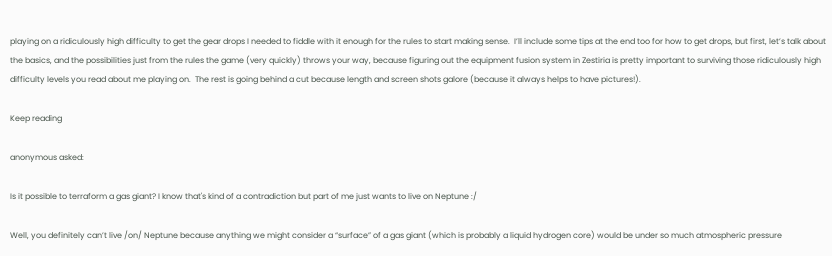playing on a ridiculously high difficulty to get the gear drops I needed to fiddle with it enough for the rules to start making sense.  I’ll include some tips at the end too for how to get drops, but first, let’s talk about the basics, and the possibilities just from the rules the game (very quickly) throws your way, because figuring out the equipment fusion system in Zestiria is pretty important to surviving those ridiculously high difficulty levels you read about me playing on.  The rest is going behind a cut because length and screen shots galore (because it always helps to have pictures!).

Keep reading

anonymous asked:

Is it possible to terraform a gas giant? I know that's kind of a contradiction but part of me just wants to live on Neptune :/

Well, you definitely can’t live /on/ Neptune because anything we might consider a “surface” of a gas giant (which is probably a liquid hydrogen core) would be under so much atmospheric pressure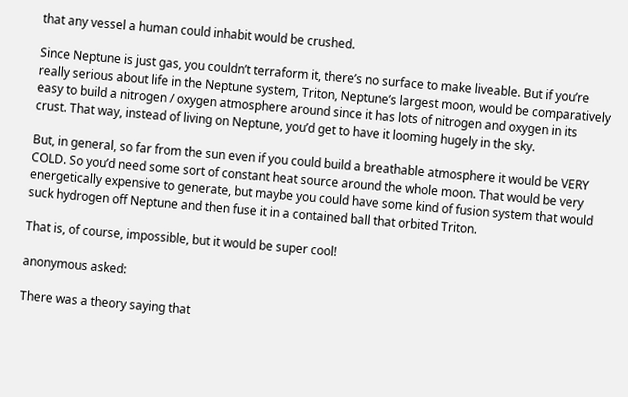that any vessel a human could inhabit would be crushed.

Since Neptune is just gas, you couldn’t terraform it, there’s no surface to make liveable. But if you’re really serious about life in the Neptune system, Triton, Neptune’s largest moon, would be comparatively easy to build a nitrogen / oxygen atmosphere around since it has lots of nitrogen and oxygen in its crust. That way, instead of living on Neptune, you’d get to have it looming hugely in the sky.

But, in general, so far from the sun even if you could build a breathable atmosphere it would be VERY COLD. So you’d need some sort of constant heat source around the whole moon. That would be very energetically expensive to generate, but maybe you could have some kind of fusion system that would suck hydrogen off Neptune and then fuse it in a contained ball that orbited Triton.

That is, of course, impossible, but it would be super cool!

anonymous asked:

There was a theory saying that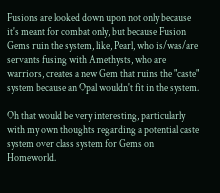Fusions are looked down upon not only because it's meant for combat only, but because Fusion Gems ruin the system, like, Pearl, who is/was/are servants fusing with Amethysts, who are warriors, creates a new Gem that ruins the "caste" system because an Opal wouldn't fit in the system.

Oh that would be very interesting, particularly with my own thoughts regarding a potential caste system over class system for Gems on Homeworld.